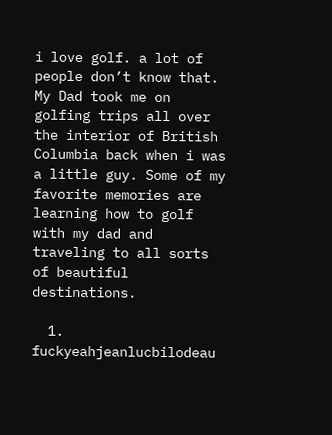i love golf. a lot of people don’t know that. My Dad took me on golfing trips all over the interior of British Columbia back when i was a little guy. Some of my favorite memories are learning how to golf with my dad and traveling to all sorts of beautiful destinations.

  1. fuckyeahjeanlucbilodeau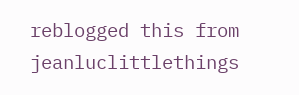reblogged this from jeanluclittlethings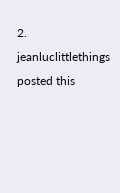2. jeanluclittlethings posted this